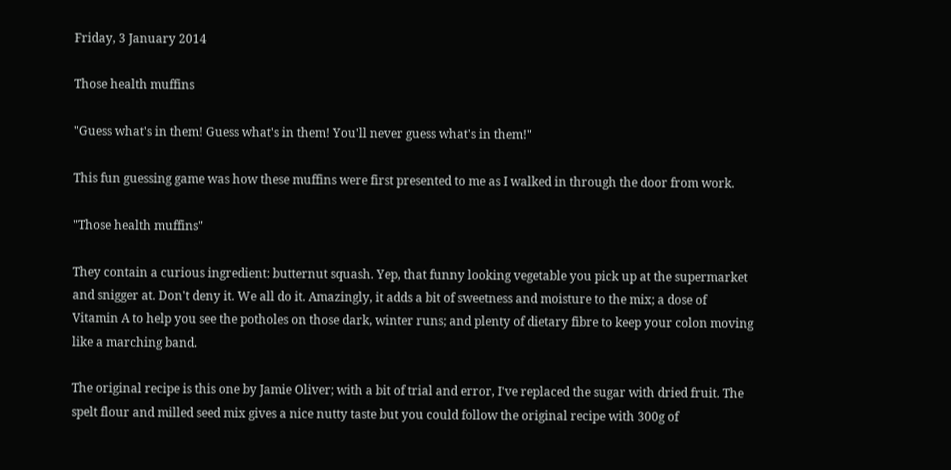Friday, 3 January 2014

Those health muffins

"Guess what's in them! Guess what's in them! You'll never guess what's in them!"

This fun guessing game was how these muffins were first presented to me as I walked in through the door from work.

"Those health muffins"

They contain a curious ingredient: butternut squash. Yep, that funny looking vegetable you pick up at the supermarket and snigger at. Don't deny it. We all do it. Amazingly, it adds a bit of sweetness and moisture to the mix; a dose of Vitamin A to help you see the potholes on those dark, winter runs; and plenty of dietary fibre to keep your colon moving like a marching band.

The original recipe is this one by Jamie Oliver; with a bit of trial and error, I've replaced the sugar with dried fruit. The spelt flour and milled seed mix gives a nice nutty taste but you could follow the original recipe with 300g of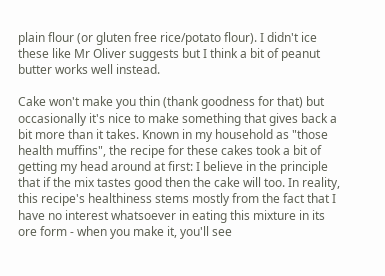plain flour (or gluten free rice/potato flour). I didn't ice these like Mr Oliver suggests but I think a bit of peanut butter works well instead.

Cake won't make you thin (thank goodness for that) but occasionally it's nice to make something that gives back a bit more than it takes. Known in my household as "those health muffins", the recipe for these cakes took a bit of getting my head around at first: I believe in the principle that if the mix tastes good then the cake will too. In reality, this recipe's healthiness stems mostly from the fact that I have no interest whatsoever in eating this mixture in its ore form - when you make it, you'll see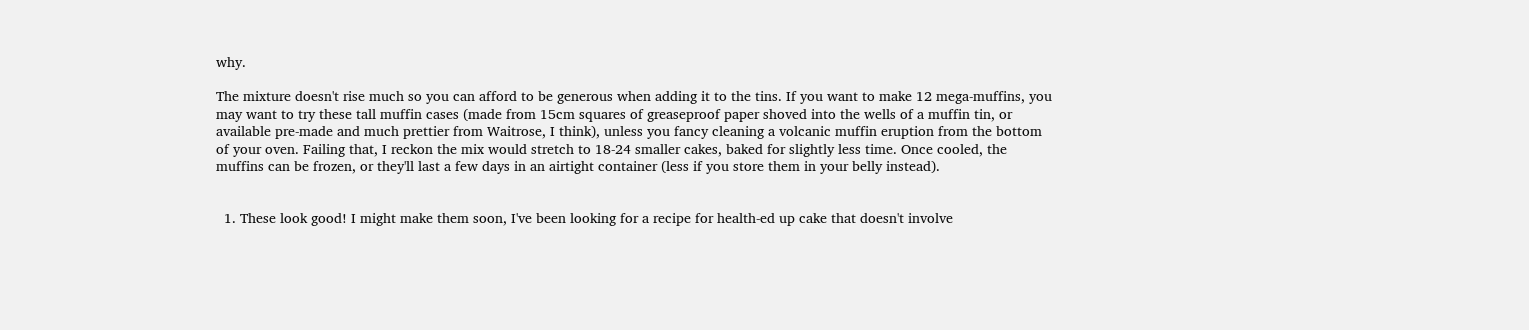why.

The mixture doesn't rise much so you can afford to be generous when adding it to the tins. If you want to make 12 mega-muffins, you may want to try these tall muffin cases (made from 15cm squares of greaseproof paper shoved into the wells of a muffin tin, or available pre-made and much prettier from Waitrose, I think), unless you fancy cleaning a volcanic muffin eruption from the bottom of your oven. Failing that, I reckon the mix would stretch to 18-24 smaller cakes, baked for slightly less time. Once cooled, the muffins can be frozen, or they'll last a few days in an airtight container (less if you store them in your belly instead).


  1. These look good! I might make them soon, I've been looking for a recipe for health-ed up cake that doesn't involve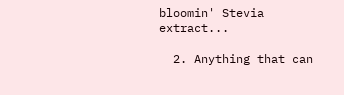bloomin' Stevia extract...

  2. Anything that can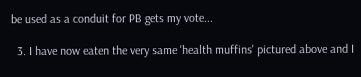be used as a conduit for PB gets my vote...

  3. I have now eaten the very same 'health muffins' pictured above and I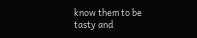know them to be tasty and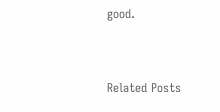good.


Related Posts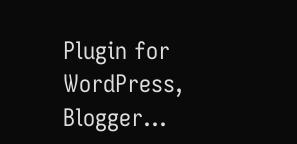Plugin for WordPress, Blogger...